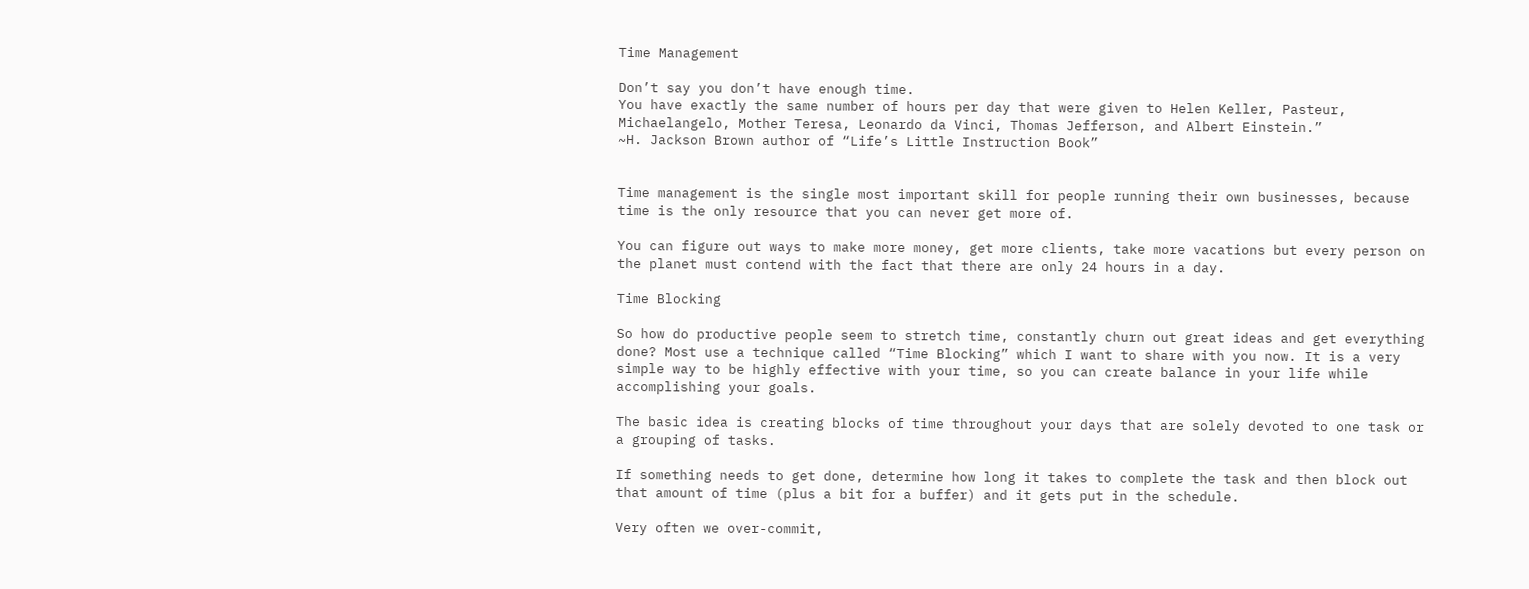Time Management

Don’t say you don’t have enough time.
You have exactly the same number of hours per day that were given to Helen Keller, Pasteur,
Michaelangelo, Mother Teresa, Leonardo da Vinci, Thomas Jefferson, and Albert Einstein.”
~H. Jackson Brown author of “Life’s Little Instruction Book”


Time management is the single most important skill for people running their own businesses, because time is the only resource that you can never get more of.

You can figure out ways to make more money, get more clients, take more vacations but every person on the planet must contend with the fact that there are only 24 hours in a day.

Time Blocking

So how do productive people seem to stretch time, constantly churn out great ideas and get everything done? Most use a technique called “Time Blocking” which I want to share with you now. It is a very simple way to be highly effective with your time, so you can create balance in your life while accomplishing your goals.

The basic idea is creating blocks of time throughout your days that are solely devoted to one task or a grouping of tasks.

If something needs to get done, determine how long it takes to complete the task and then block out that amount of time (plus a bit for a buffer) and it gets put in the schedule.

Very often we over-commit,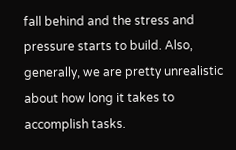fall behind and the stress and pressure starts to build. Also, generally, we are pretty unrealistic about how long it takes to accomplish tasks.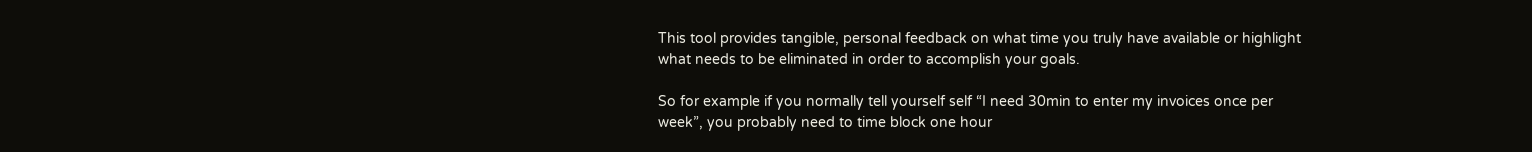This tool provides tangible, personal feedback on what time you truly have available or highlight what needs to be eliminated in order to accomplish your goals.

So for example if you normally tell yourself self “I need 30min to enter my invoices once per week”, you probably need to time block one hour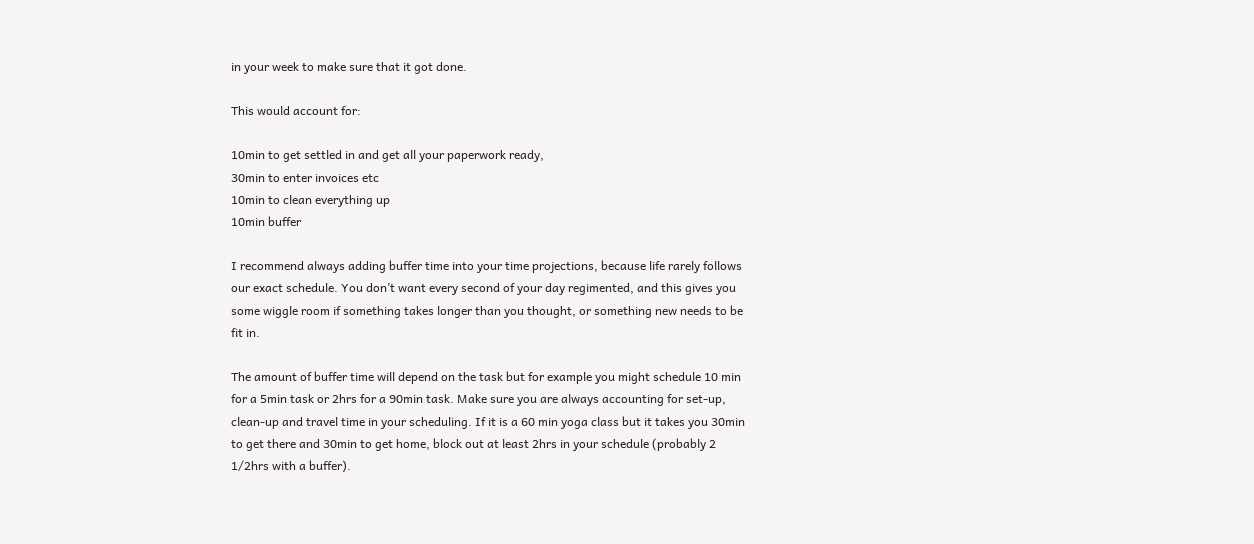in your week to make sure that it got done.

This would account for:

10min to get settled in and get all your paperwork ready,
30min to enter invoices etc
10min to clean everything up
10min buffer

I recommend always adding buffer time into your time projections, because life rarely follows our exact schedule. You don’t want every second of your day regimented, and this gives you some wiggle room if something takes longer than you thought, or something new needs to be fit in.

The amount of buffer time will depend on the task but for example you might schedule 10 min for a 5min task or 2hrs for a 90min task. Make sure you are always accounting for set-up, clean-up and travel time in your scheduling. If it is a 60 min yoga class but it takes you 30min to get there and 30min to get home, block out at least 2hrs in your schedule (probably 2 1/2hrs with a buffer).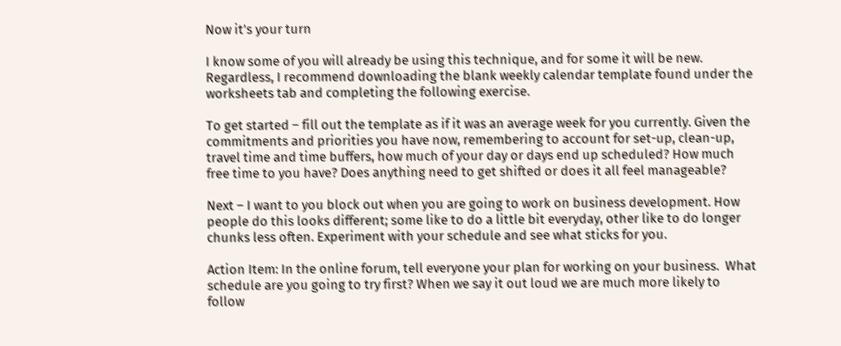Now it’s your turn

I know some of you will already be using this technique, and for some it will be new.  Regardless, I recommend downloading the blank weekly calendar template found under the worksheets tab and completing the following exercise.

To get started – fill out the template as if it was an average week for you currently. Given the commitments and priorities you have now, remembering to account for set-up, clean-up, travel time and time buffers, how much of your day or days end up scheduled? How much free time to you have? Does anything need to get shifted or does it all feel manageable?

Next – I want to you block out when you are going to work on business development. How people do this looks different; some like to do a little bit everyday, other like to do longer chunks less often. Experiment with your schedule and see what sticks for you.

Action Item: In the online forum, tell everyone your plan for working on your business.  What schedule are you going to try first? When we say it out loud we are much more likely to follow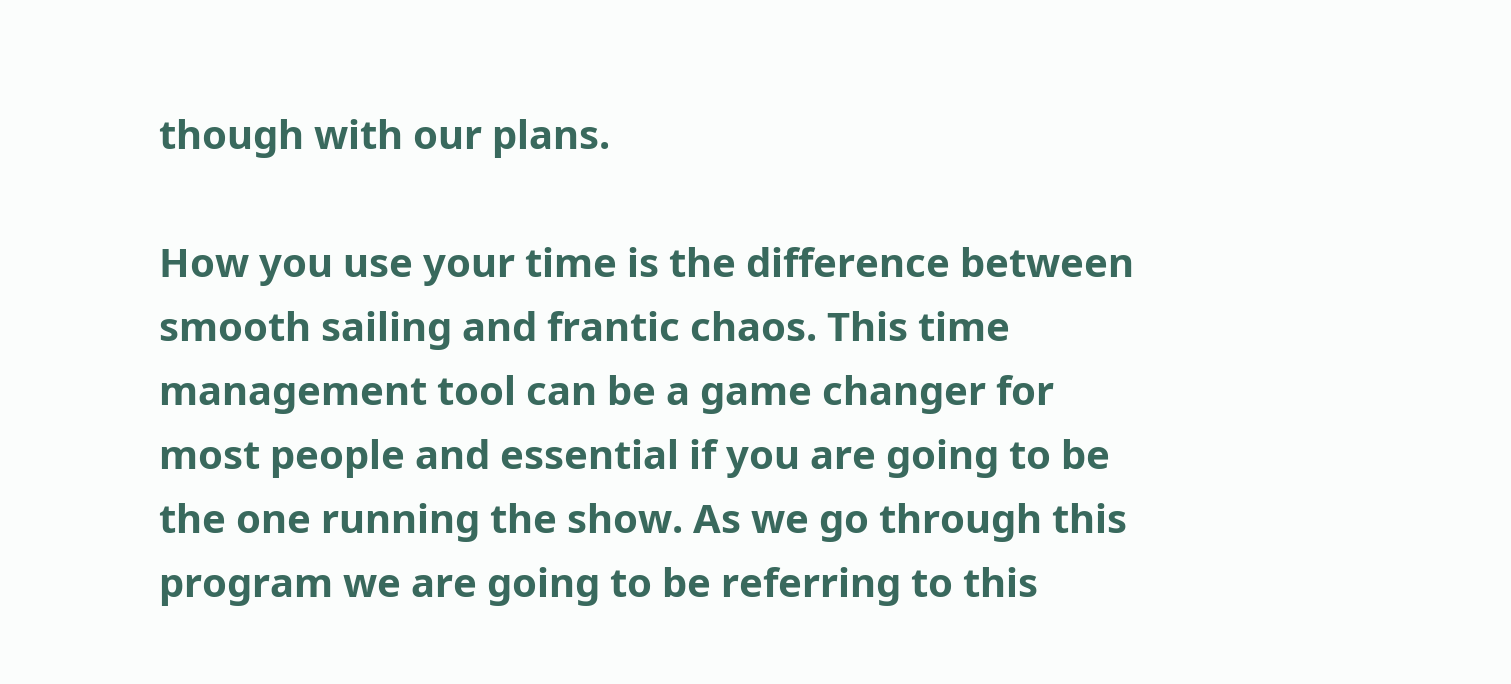though with our plans.

How you use your time is the difference between smooth sailing and frantic chaos. This time management tool can be a game changer for most people and essential if you are going to be the one running the show. As we go through this program we are going to be referring to this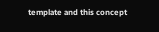template and this concept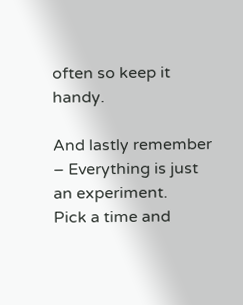often so keep it handy.

And lastly remember – Everything is just an experiment.
Pick a time and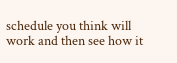schedule you think will work and then see how it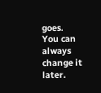goes.
You can always change it later.